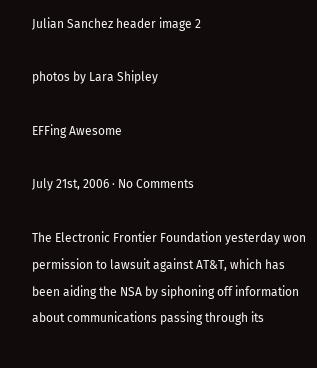Julian Sanchez header image 2

photos by Lara Shipley

EFFing Awesome

July 21st, 2006 · No Comments

The Electronic Frontier Foundation yesterday won permission to lawsuit against AT&T, which has been aiding the NSA by siphoning off information about communications passing through its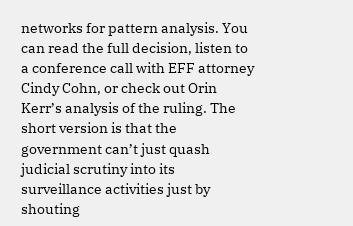networks for pattern analysis. You can read the full decision, listen to a conference call with EFF attorney Cindy Cohn, or check out Orin Kerr’s analysis of the ruling. The short version is that the government can’t just quash judicial scrutiny into its surveillance activities just by shouting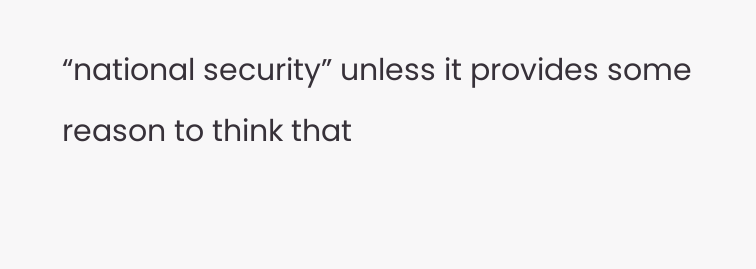“national security” unless it provides some reason to think that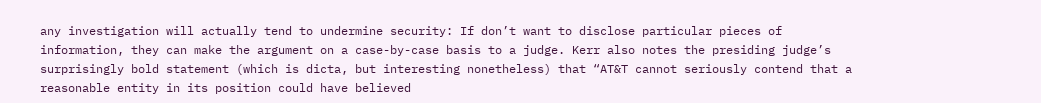any investigation will actually tend to undermine security: If don’t want to disclose particular pieces of information, they can make the argument on a case-by-case basis to a judge. Kerr also notes the presiding judge’s surprisingly bold statement (which is dicta, but interesting nonetheless) that “AT&T cannot seriously contend that a reasonable entity in its position could have believed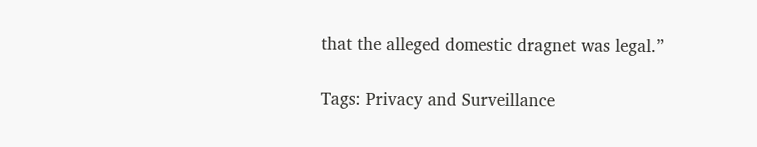that the alleged domestic dragnet was legal.”

Tags: Privacy and Surveillance